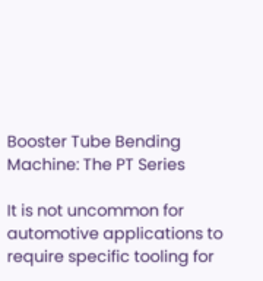Booster Tube Bending Machine: The PT Series

It is not uncommon for automotive applications to require specific tooling for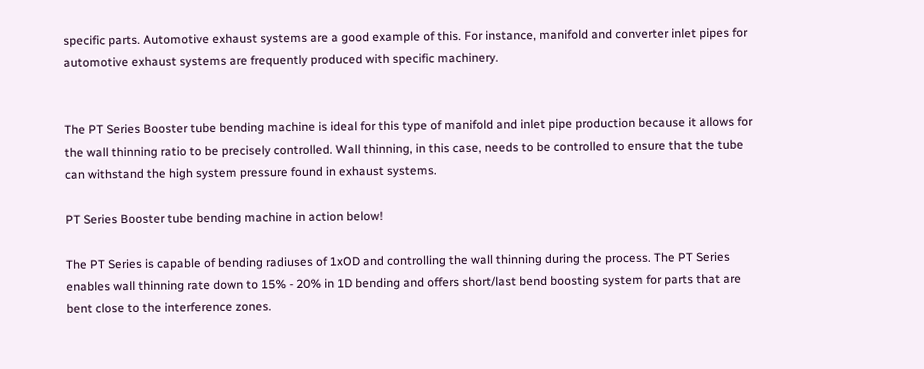specific parts. Automotive exhaust systems are a good example of this. For instance, manifold and converter inlet pipes for automotive exhaust systems are frequently produced with specific machinery.


The PT Series Booster tube bending machine is ideal for this type of manifold and inlet pipe production because it allows for the wall thinning ratio to be precisely controlled. Wall thinning, in this case, needs to be controlled to ensure that the tube can withstand the high system pressure found in exhaust systems.

PT Series Booster tube bending machine in action below!

The PT Series is capable of bending radiuses of 1xOD and controlling the wall thinning during the process. The PT Series enables wall thinning rate down to 15% - 20% in 1D bending and offers short/last bend boosting system for parts that are bent close to the interference zones.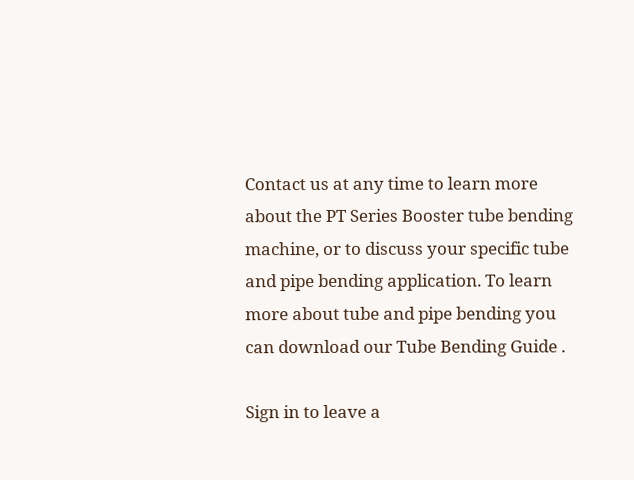Contact us at any time to learn more about the PT Series Booster tube bending machine, or to discuss your specific tube and pipe bending application. To learn more about tube and pipe bending you can download our Tube Bending Guide .

Sign in to leave a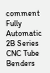comment
Fully Automatic 2B Series CNC Tube Benders